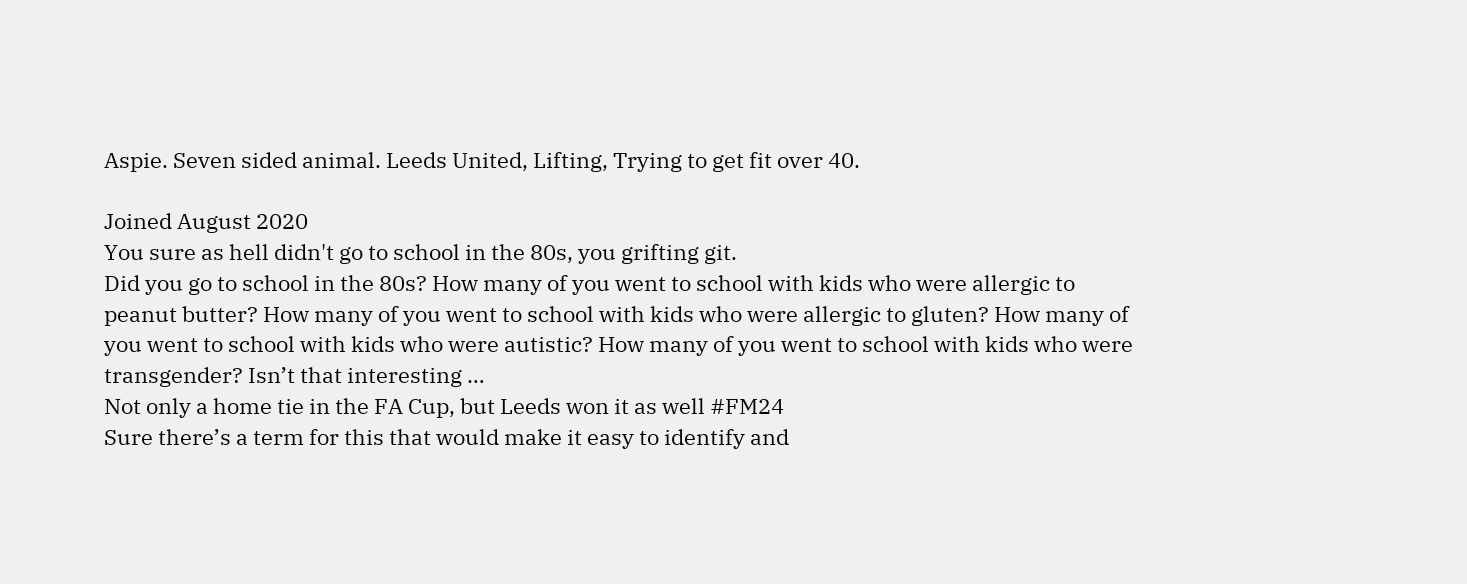Aspie. Seven sided animal. Leeds United, Lifting, Trying to get fit over 40.

Joined August 2020
You sure as hell didn't go to school in the 80s, you grifting git.
Did you go to school in the 80s? How many of you went to school with kids who were allergic to peanut butter? How many of you went to school with kids who were allergic to gluten? How many of you went to school with kids who were autistic? How many of you went to school with kids who were transgender? Isn’t that interesting …
Not only a home tie in the FA Cup, but Leeds won it as well #FM24
Sure there’s a term for this that would make it easy to identify and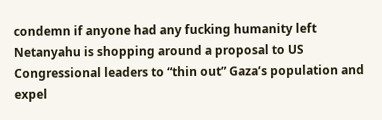condemn if anyone had any fucking humanity left
Netanyahu is shopping around a proposal to US Congressional leaders to “thin out” Gaza’s population and expel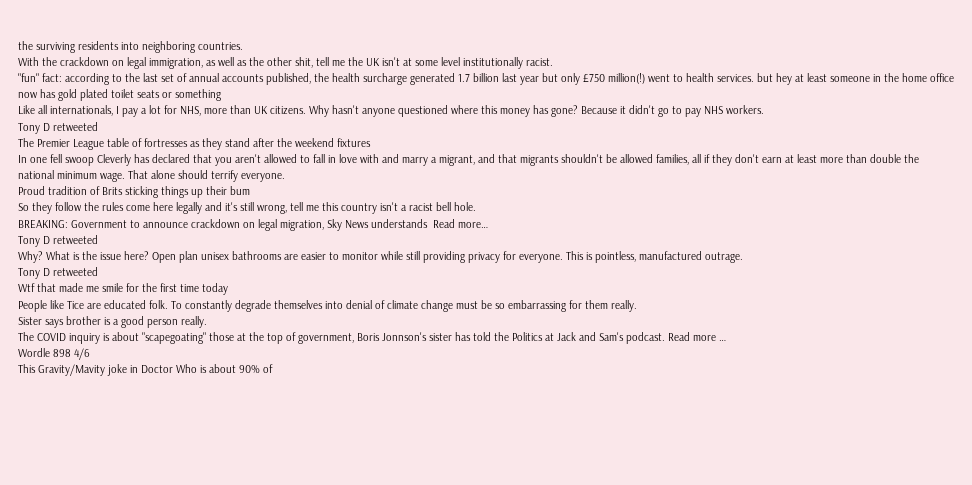the surviving residents into neighboring countries.
With the crackdown on legal immigration, as well as the other shit, tell me the UK isn't at some level institutionally racist.
"fun" fact: according to the last set of annual accounts published, the health surcharge generated 1.7 billion last year but only £750 million(!) went to health services. but hey at least someone in the home office now has gold plated toilet seats or something
Like all internationals, I pay a lot for NHS, more than UK citizens. Why hasn't anyone questioned where this money has gone? Because it didn't go to pay NHS workers.
Tony D retweeted
The Premier League table of fortresses as they stand after the weekend fixtures
In one fell swoop Cleverly has declared that you aren't allowed to fall in love with and marry a migrant, and that migrants shouldn't be allowed families, all if they don't earn at least more than double the national minimum wage. That alone should terrify everyone.
Proud tradition of Brits sticking things up their bum
So they follow the rules come here legally and it's still wrong, tell me this country isn't a racist bell hole.
BREAKING: Government to announce crackdown on legal migration, Sky News understands  Read more…
Tony D retweeted
Why? What is the issue here? Open plan unisex bathrooms are easier to monitor while still providing privacy for everyone. This is pointless, manufactured outrage.
Tony D retweeted
Wtf that made me smile for the first time today
People like Tice are educated folk. To constantly degrade themselves into denial of climate change must be so embarrassing for them really.
Sister says brother is a good person really.
The COVID inquiry is about "scapegoating" those at the top of government, Boris Jonnson's sister has told the Politics at Jack and Sam's podcast. Read more …
Wordle 898 4/6
This Gravity/Mavity joke in Doctor Who is about 90% of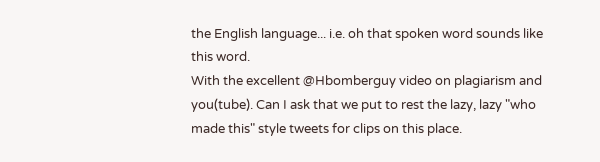the English language... i.e. oh that spoken word sounds like this word.
With the excellent @Hbomberguy video on plagiarism and you(tube). Can I ask that we put to rest the lazy, lazy "who made this" style tweets for clips on this place.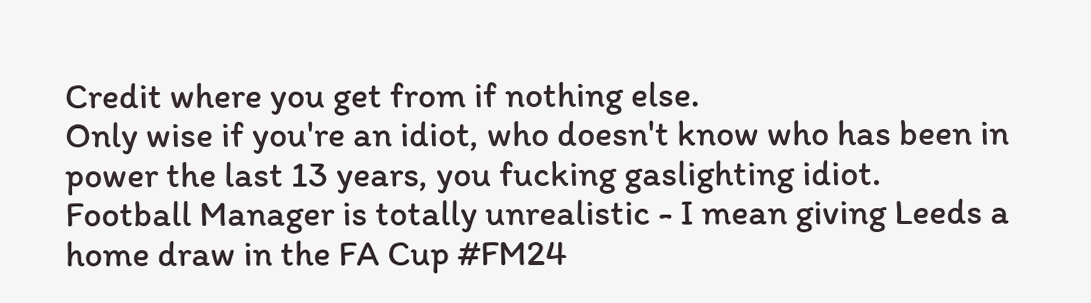Credit where you get from if nothing else.
Only wise if you're an idiot, who doesn't know who has been in power the last 13 years, you fucking gaslighting idiot.
Football Manager is totally unrealistic - I mean giving Leeds a home draw in the FA Cup #FM24